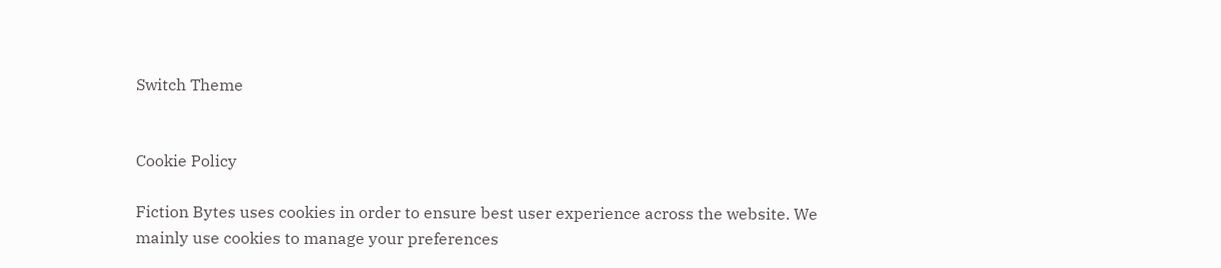Switch Theme


Cookie Policy

Fiction Bytes uses cookies in order to ensure best user experience across the website. We mainly use cookies to manage your preferences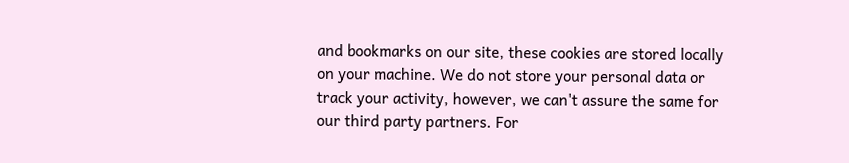and bookmarks on our site, these cookies are stored locally on your machine. We do not store your personal data or track your activity, however, we can't assure the same for our third party partners. For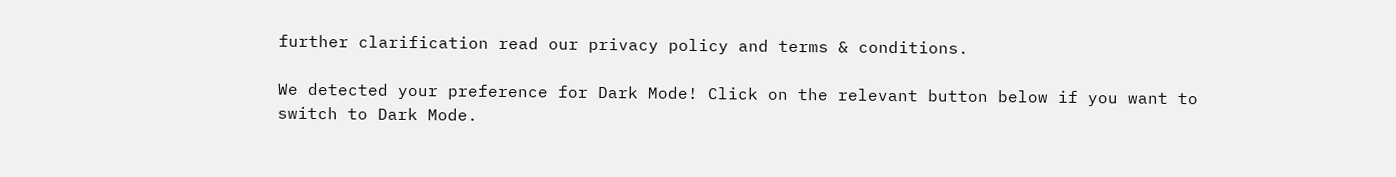further clarification read our privacy policy and terms & conditions.

We detected your preference for Dark Mode! Click on the relevant button below if you want to switch to Dark Mode.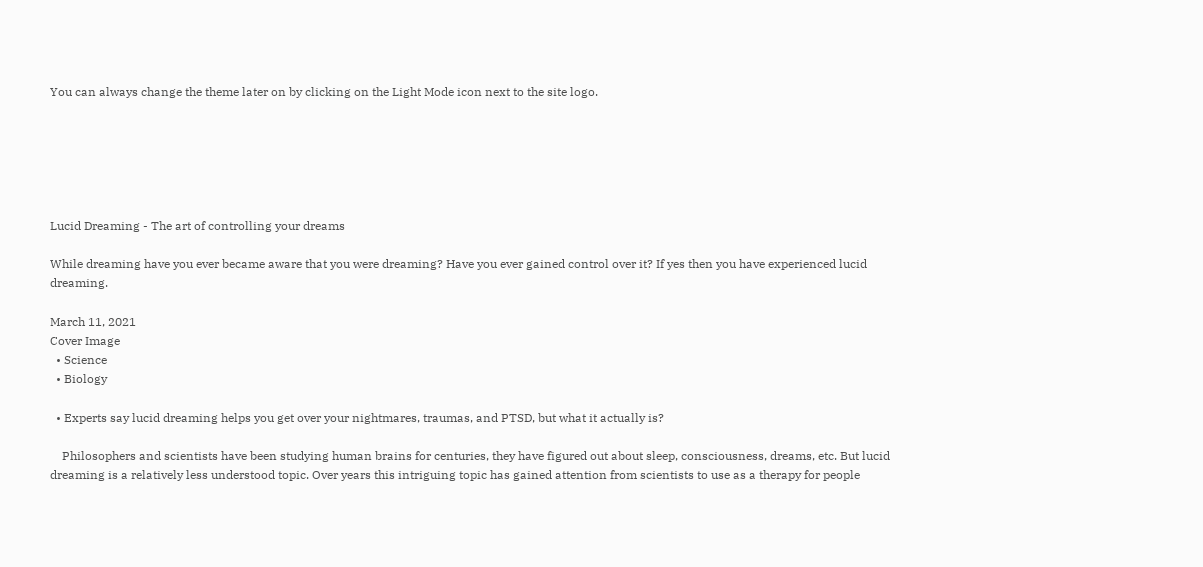You can always change the theme later on by clicking on the Light Mode icon next to the site logo.






Lucid Dreaming - The art of controlling your dreams

While dreaming have you ever became aware that you were dreaming? Have you ever gained control over it? If yes then you have experienced lucid dreaming.

March 11, 2021
Cover Image
  • Science
  • Biology

  • Experts say lucid dreaming helps you get over your nightmares, traumas, and PTSD, but what it actually is?

    Philosophers and scientists have been studying human brains for centuries, they have figured out about sleep, consciousness, dreams, etc. But lucid dreaming is a relatively less understood topic. Over years this intriguing topic has gained attention from scientists to use as a therapy for people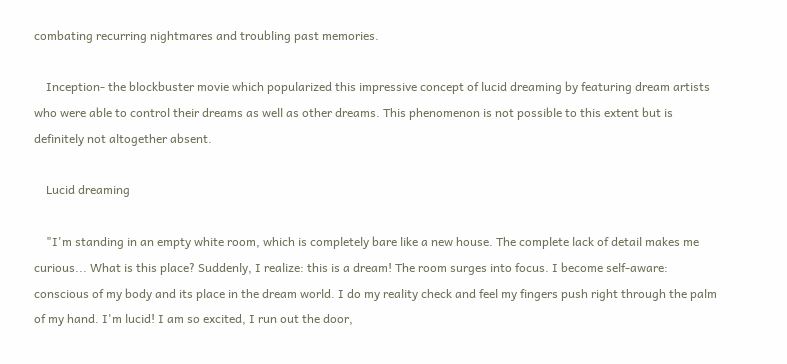combating recurring nightmares and troubling past memories.

    Inception- the blockbuster movie which popularized this impressive concept of lucid dreaming by featuring dream artists who were able to control their dreams as well as other dreams. This phenomenon is not possible to this extent but is definitely not altogether absent.

    Lucid dreaming

    "I'm standing in an empty white room, which is completely bare like a new house. The complete lack of detail makes me curious... What is this place? Suddenly, I realize: this is a dream! The room surges into focus. I become self-aware: conscious of my body and its place in the dream world. I do my reality check and feel my fingers push right through the palm of my hand. I'm lucid! I am so excited, I run out the door,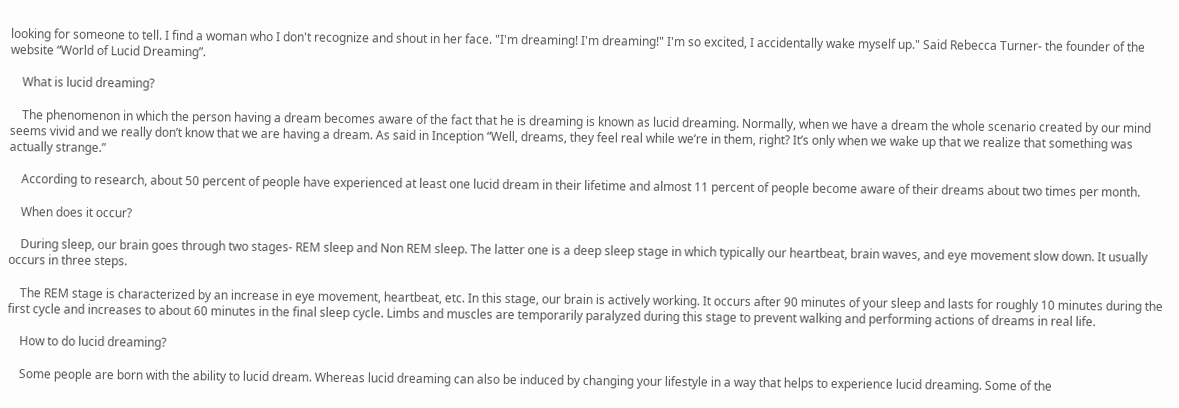looking for someone to tell. I find a woman who I don't recognize and shout in her face. "I'm dreaming! I'm dreaming!" I'm so excited, I accidentally wake myself up." Said Rebecca Turner- the founder of the website “World of Lucid Dreaming”.

    What is lucid dreaming?

    The phenomenon in which the person having a dream becomes aware of the fact that he is dreaming is known as lucid dreaming. Normally, when we have a dream the whole scenario created by our mind seems vivid and we really don’t know that we are having a dream. As said in Inception “Well, dreams, they feel real while we’re in them, right? It’s only when we wake up that we realize that something was actually strange.”

    According to research, about 50 percent of people have experienced at least one lucid dream in their lifetime and almost 11 percent of people become aware of their dreams about two times per month.

    When does it occur?

    During sleep, our brain goes through two stages- REM sleep and Non REM sleep. The latter one is a deep sleep stage in which typically our heartbeat, brain waves, and eye movement slow down. It usually occurs in three steps.

    The REM stage is characterized by an increase in eye movement, heartbeat, etc. In this stage, our brain is actively working. It occurs after 90 minutes of your sleep and lasts for roughly 10 minutes during the first cycle and increases to about 60 minutes in the final sleep cycle. Limbs and muscles are temporarily paralyzed during this stage to prevent walking and performing actions of dreams in real life.

    How to do lucid dreaming?

    Some people are born with the ability to lucid dream. Whereas lucid dreaming can also be induced by changing your lifestyle in a way that helps to experience lucid dreaming. Some of the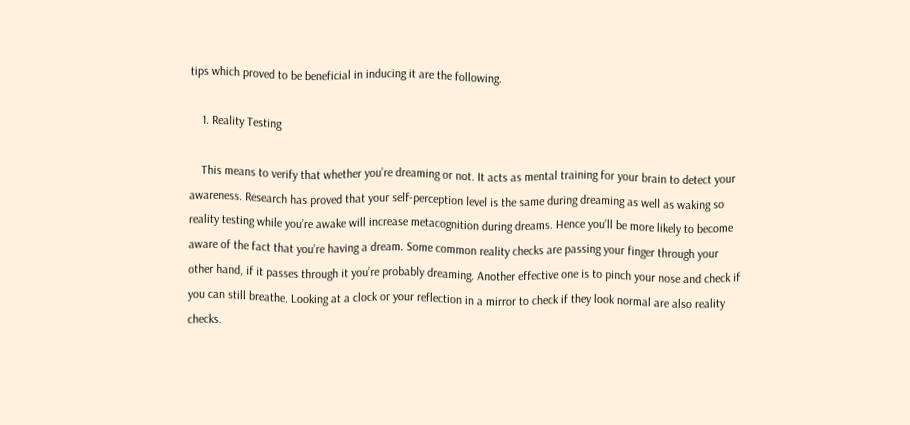tips which proved to be beneficial in inducing it are the following.

    1. Reality Testing

    This means to verify that whether you’re dreaming or not. It acts as mental training for your brain to detect your awareness. Research has proved that your self-perception level is the same during dreaming as well as waking so reality testing while you’re awake will increase metacognition during dreams. Hence you’ll be more likely to become aware of the fact that you’re having a dream. Some common reality checks are passing your finger through your other hand, if it passes through it you’re probably dreaming. Another effective one is to pinch your nose and check if you can still breathe. Looking at a clock or your reflection in a mirror to check if they look normal are also reality checks.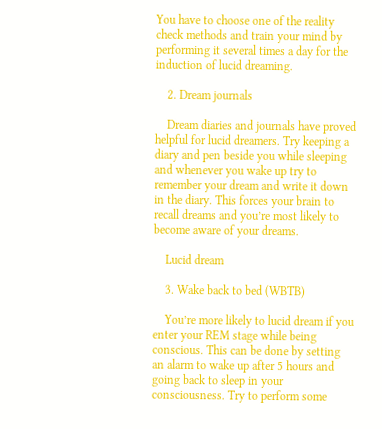You have to choose one of the reality check methods and train your mind by performing it several times a day for the induction of lucid dreaming.

    2. Dream journals

    Dream diaries and journals have proved helpful for lucid dreamers. Try keeping a diary and pen beside you while sleeping and whenever you wake up try to remember your dream and write it down in the diary. This forces your brain to recall dreams and you’re most likely to become aware of your dreams.

    Lucid dream

    3. Wake back to bed (WBTB)

    You’re more likely to lucid dream if you enter your REM stage while being conscious. This can be done by setting an alarm to wake up after 5 hours and going back to sleep in your consciousness. Try to perform some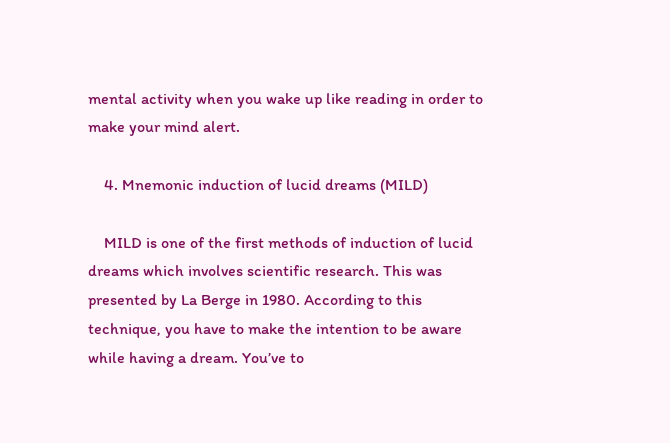mental activity when you wake up like reading in order to make your mind alert.

    4. Mnemonic induction of lucid dreams (MILD)

    MILD is one of the first methods of induction of lucid dreams which involves scientific research. This was presented by La Berge in 1980. According to this technique, you have to make the intention to be aware while having a dream. You’ve to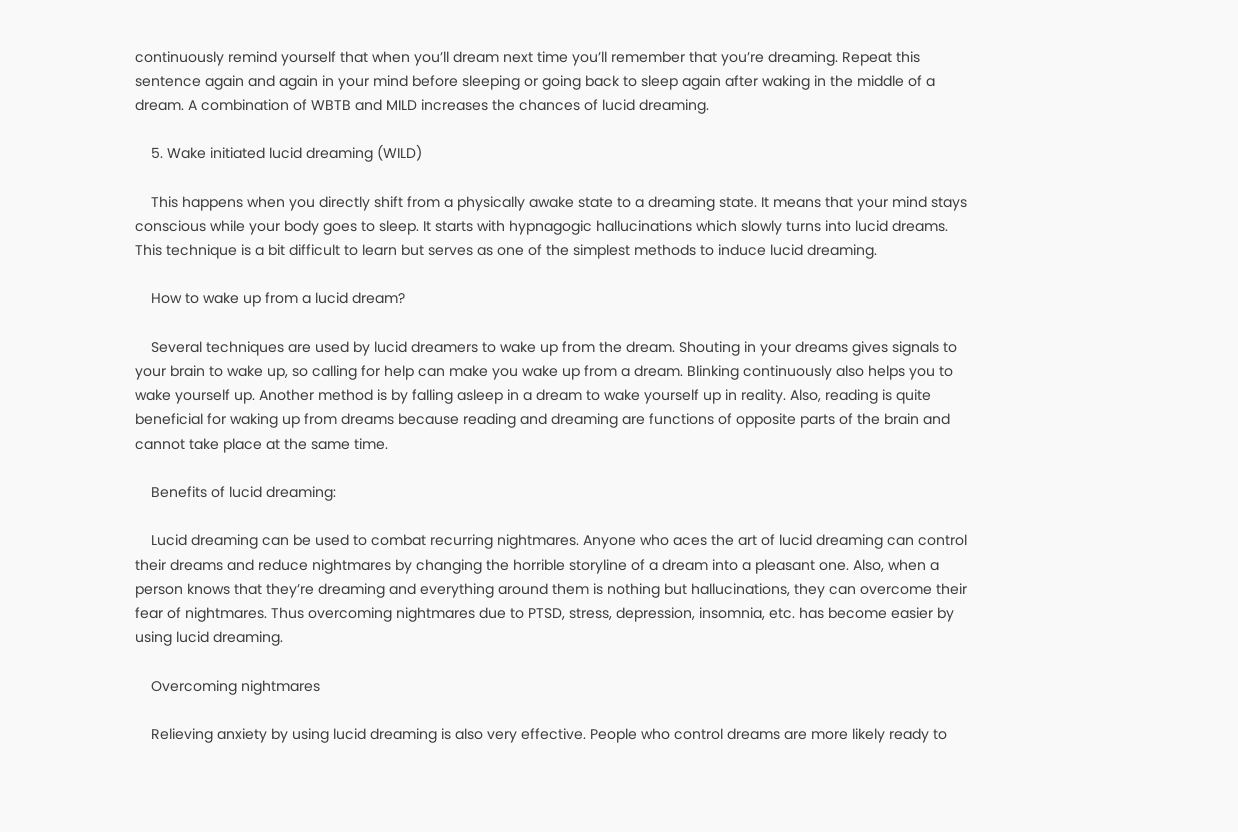continuously remind yourself that when you’ll dream next time you’ll remember that you’re dreaming. Repeat this sentence again and again in your mind before sleeping or going back to sleep again after waking in the middle of a dream. A combination of WBTB and MILD increases the chances of lucid dreaming.

    5. Wake initiated lucid dreaming (WILD)

    This happens when you directly shift from a physically awake state to a dreaming state. It means that your mind stays conscious while your body goes to sleep. It starts with hypnagogic hallucinations which slowly turns into lucid dreams. This technique is a bit difficult to learn but serves as one of the simplest methods to induce lucid dreaming.

    How to wake up from a lucid dream?

    Several techniques are used by lucid dreamers to wake up from the dream. Shouting in your dreams gives signals to your brain to wake up, so calling for help can make you wake up from a dream. Blinking continuously also helps you to wake yourself up. Another method is by falling asleep in a dream to wake yourself up in reality. Also, reading is quite beneficial for waking up from dreams because reading and dreaming are functions of opposite parts of the brain and cannot take place at the same time.

    Benefits of lucid dreaming:

    Lucid dreaming can be used to combat recurring nightmares. Anyone who aces the art of lucid dreaming can control their dreams and reduce nightmares by changing the horrible storyline of a dream into a pleasant one. Also, when a person knows that they’re dreaming and everything around them is nothing but hallucinations, they can overcome their fear of nightmares. Thus overcoming nightmares due to PTSD, stress, depression, insomnia, etc. has become easier by using lucid dreaming.

    Overcoming nightmares

    Relieving anxiety by using lucid dreaming is also very effective. People who control dreams are more likely ready to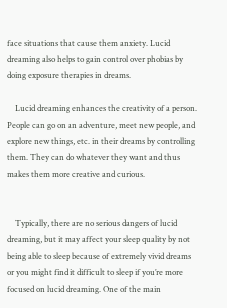face situations that cause them anxiety. Lucid dreaming also helps to gain control over phobias by doing exposure therapies in dreams.

    Lucid dreaming enhances the creativity of a person. People can go on an adventure, meet new people, and explore new things, etc. in their dreams by controlling them. They can do whatever they want and thus makes them more creative and curious.


    Typically, there are no serious dangers of lucid dreaming, but it may affect your sleep quality by not being able to sleep because of extremely vivid dreams or you might find it difficult to sleep if you’re more focused on lucid dreaming. One of the main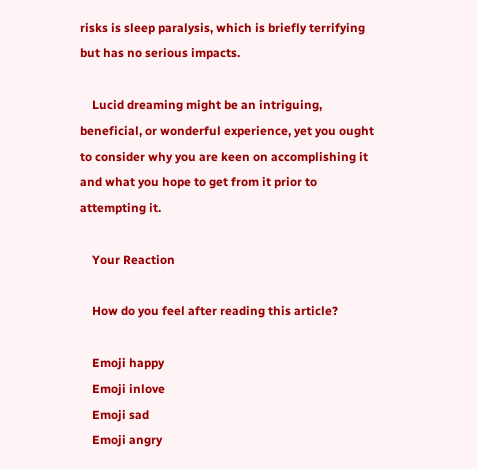risks is sleep paralysis, which is briefly terrifying but has no serious impacts.

    Lucid dreaming might be an intriguing, beneficial, or wonderful experience, yet you ought to consider why you are keen on accomplishing it and what you hope to get from it prior to attempting it.

    Your Reaction

    How do you feel after reading this article?

    Emoji happy
    Emoji inlove
    Emoji sad
    Emoji angry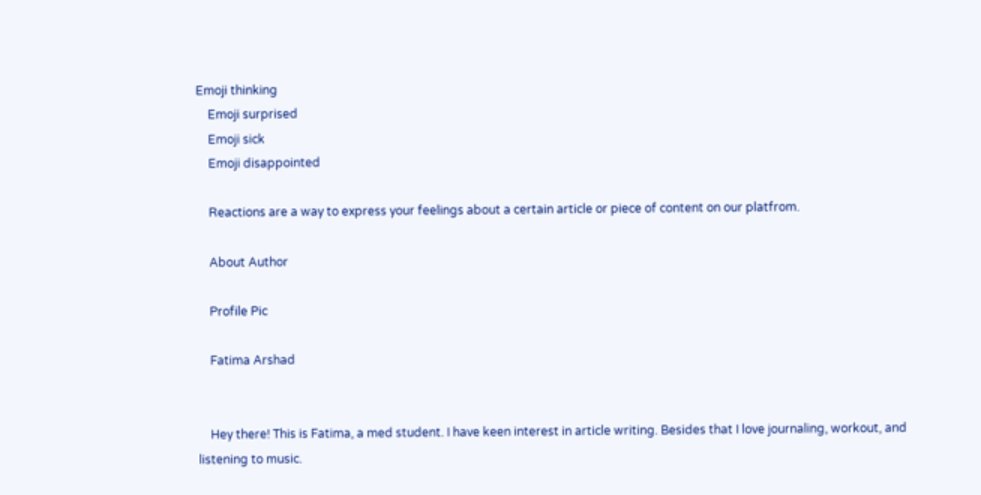Emoji thinking
    Emoji surprised
    Emoji sick
    Emoji disappointed

    Reactions are a way to express your feelings about a certain article or piece of content on our platfrom.

    About Author

    Profile Pic

    Fatima Arshad


    Hey there! This is Fatima, a med student. I have keen interest in article writing. Besides that I love journaling, workout, and listening to music.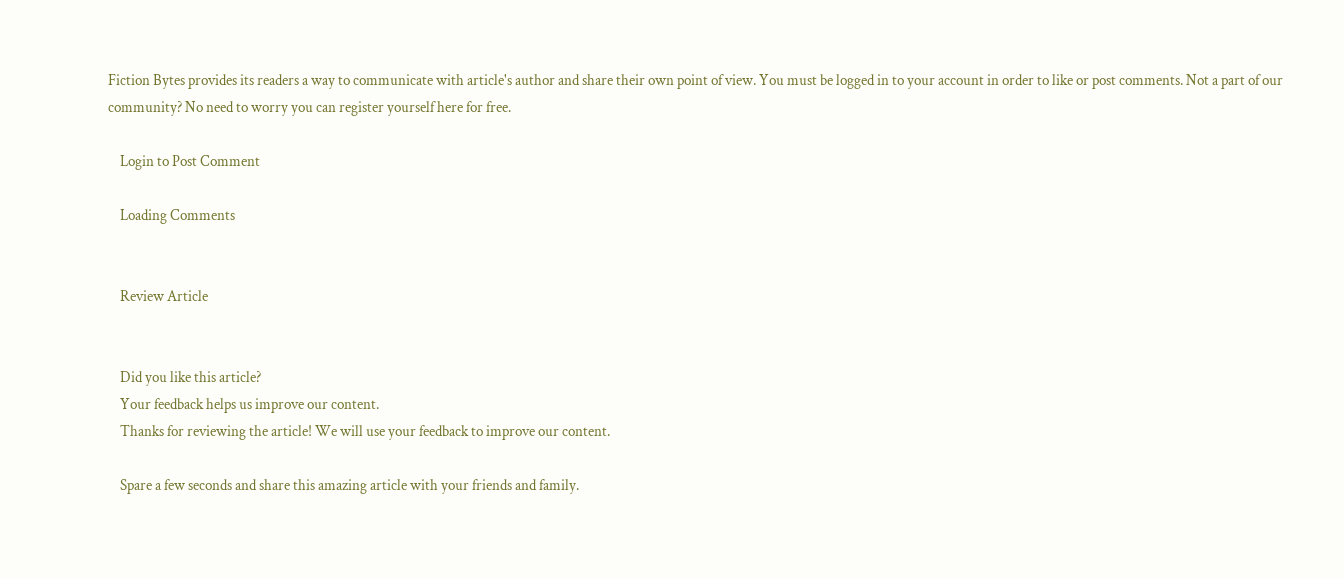Fiction Bytes provides its readers a way to communicate with article's author and share their own point of view. You must be logged in to your account in order to like or post comments. Not a part of our community? No need to worry you can register yourself here for free.

    Login to Post Comment

    Loading Comments


    Review Article


    Did you like this article?
    Your feedback helps us improve our content.
    Thanks for reviewing the article! We will use your feedback to improve our content.

    Spare a few seconds and share this amazing article with your friends and family.